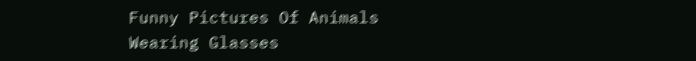Funny Pictures Of Animals Wearing Glasses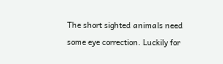The short sighted animals need some eye correction. Luckily for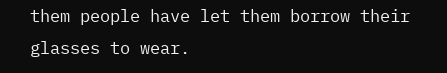them people have let them borrow their glasses to wear.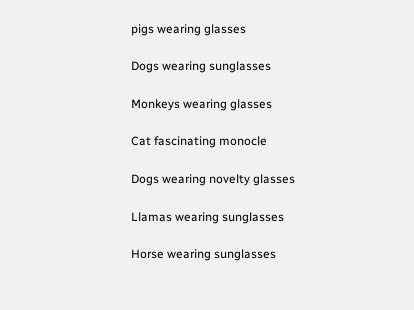pigs wearing glasses

Dogs wearing sunglasses

Monkeys wearing glasses

Cat fascinating monocle

Dogs wearing novelty glasses

Llamas wearing sunglasses

Horse wearing sunglasses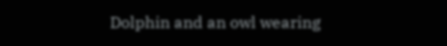Dolphin and an owl wearing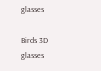glasses

Birds 3D glasses